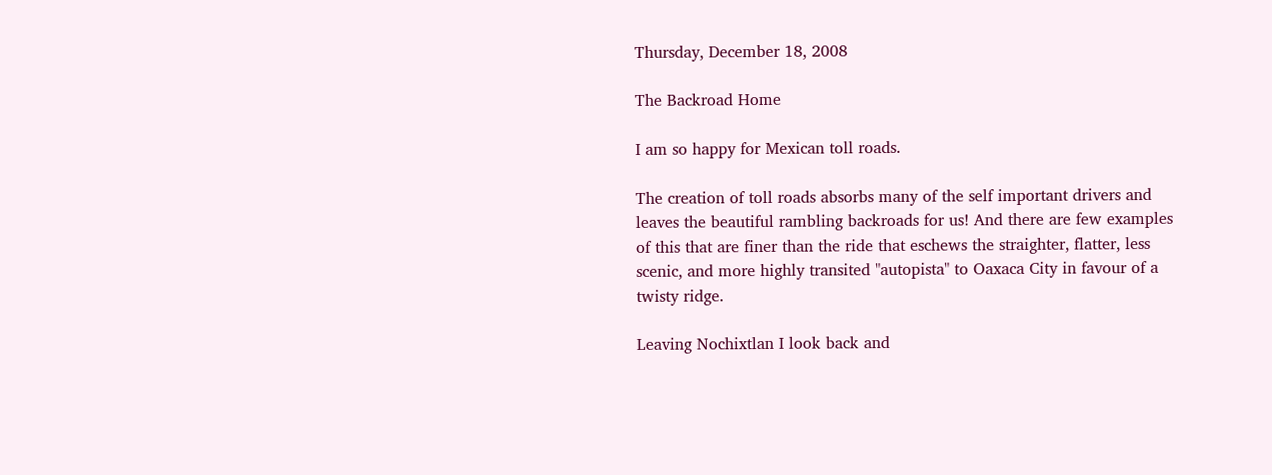Thursday, December 18, 2008

The Backroad Home

I am so happy for Mexican toll roads.

The creation of toll roads absorbs many of the self important drivers and leaves the beautiful rambling backroads for us! And there are few examples of this that are finer than the ride that eschews the straighter, flatter, less scenic, and more highly transited "autopista" to Oaxaca City in favour of a twisty ridge.

Leaving Nochixtlan I look back and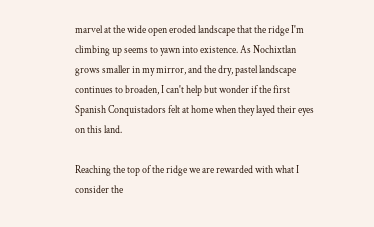marvel at the wide open eroded landscape that the ridge I'm climbing up seems to yawn into existence. As Nochixtlan grows smaller in my mirror, and the dry, pastel landscape continues to broaden, I can't help but wonder if the first Spanish Conquistadors felt at home when they layed their eyes on this land.

Reaching the top of the ridge we are rewarded with what I consider the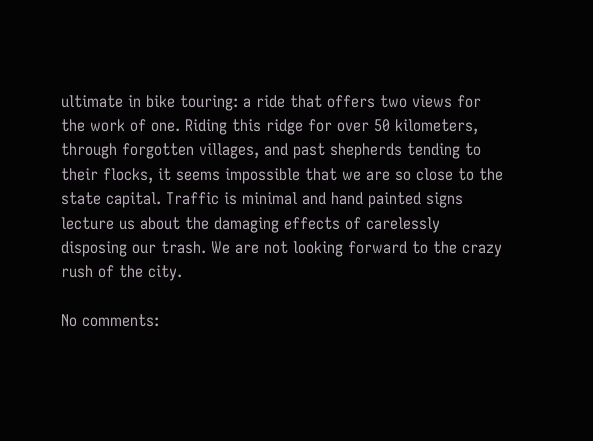ultimate in bike touring: a ride that offers two views for the work of one. Riding this ridge for over 50 kilometers, through forgotten villages, and past shepherds tending to their flocks, it seems impossible that we are so close to the state capital. Traffic is minimal and hand painted signs lecture us about the damaging effects of carelessly disposing our trash. We are not looking forward to the crazy rush of the city.

No comments: